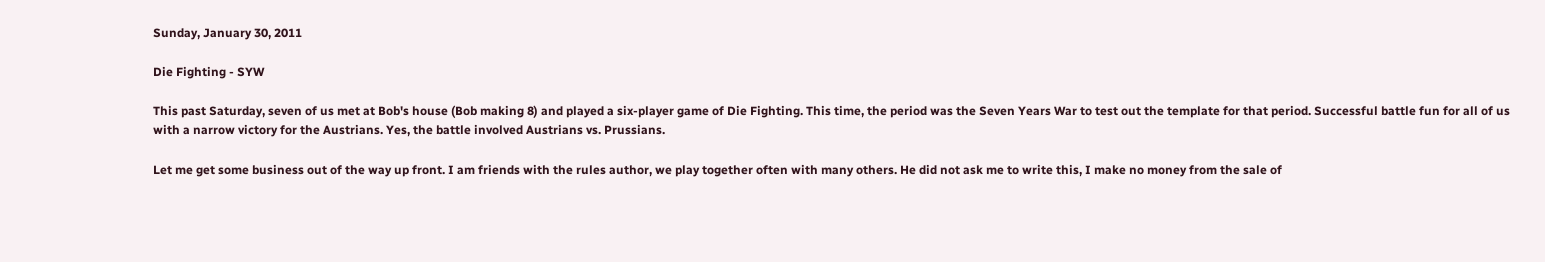Sunday, January 30, 2011

Die Fighting - SYW

This past Saturday, seven of us met at Bob's house (Bob making 8) and played a six-player game of Die Fighting. This time, the period was the Seven Years War to test out the template for that period. Successful battle fun for all of us with a narrow victory for the Austrians. Yes, the battle involved Austrians vs. Prussians.

Let me get some business out of the way up front. I am friends with the rules author, we play together often with many others. He did not ask me to write this, I make no money from the sale of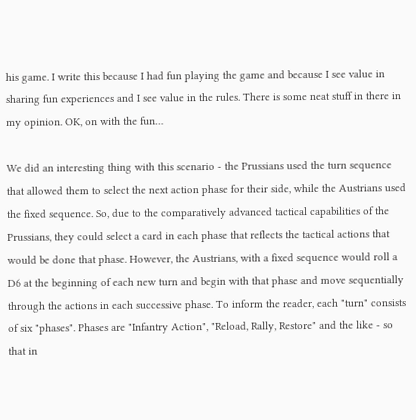his game. I write this because I had fun playing the game and because I see value in sharing fun experiences and I see value in the rules. There is some neat stuff in there in my opinion. OK, on with the fun…

We did an interesting thing with this scenario - the Prussians used the turn sequence that allowed them to select the next action phase for their side, while the Austrians used the fixed sequence. So, due to the comparatively advanced tactical capabilities of the Prussians, they could select a card in each phase that reflects the tactical actions that would be done that phase. However, the Austrians, with a fixed sequence would roll a D6 at the beginning of each new turn and begin with that phase and move sequentially through the actions in each successive phase. To inform the reader, each "turn" consists of six "phases". Phases are "Infantry Action", "Reload, Rally, Restore" and the like - so that in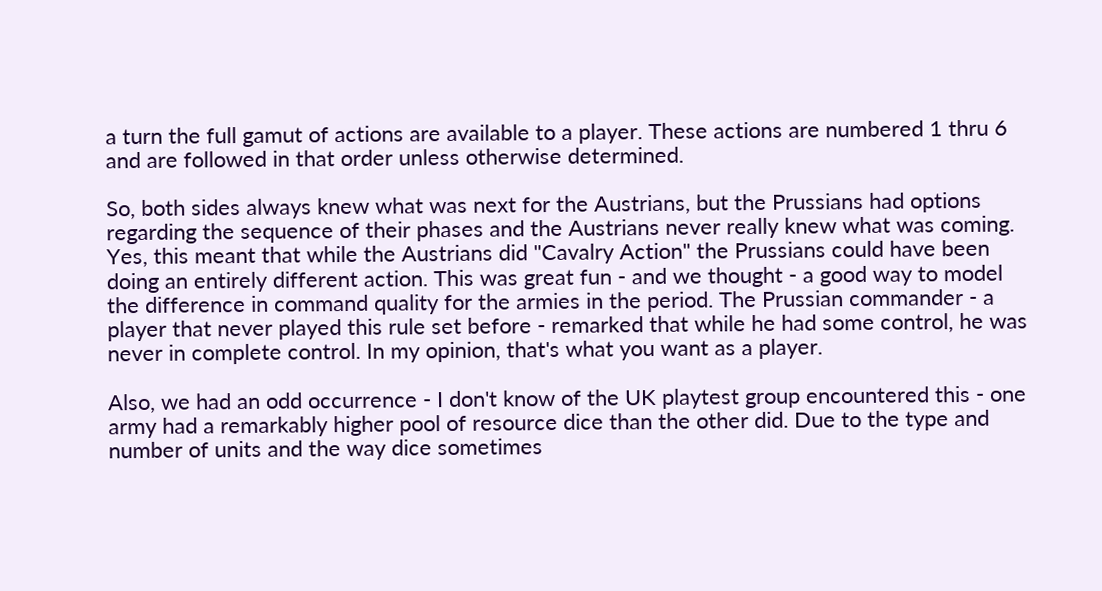a turn the full gamut of actions are available to a player. These actions are numbered 1 thru 6 and are followed in that order unless otherwise determined.

So, both sides always knew what was next for the Austrians, but the Prussians had options regarding the sequence of their phases and the Austrians never really knew what was coming. Yes, this meant that while the Austrians did "Cavalry Action" the Prussians could have been doing an entirely different action. This was great fun - and we thought - a good way to model the difference in command quality for the armies in the period. The Prussian commander - a player that never played this rule set before - remarked that while he had some control, he was never in complete control. In my opinion, that's what you want as a player.

Also, we had an odd occurrence - I don't know of the UK playtest group encountered this - one army had a remarkably higher pool of resource dice than the other did. Due to the type and number of units and the way dice sometimes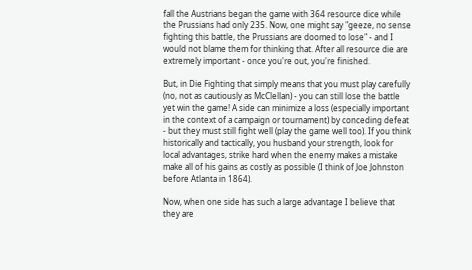fall the Austrians began the game with 364 resource dice while the Prussians had only 235. Now, one might say "geeze, no sense fighting this battle, the Prussians are doomed to lose" - and I would not blame them for thinking that. After all resource die are extremely important - once you're out, you're finished.

But, in Die Fighting that simply means that you must play carefully (no, not as cautiously as McClellan) - you can still lose the battle yet win the game! A side can minimize a loss (especially important in the context of a campaign or tournament) by conceding defeat - but they must still fight well (play the game well too). If you think historically and tactically, you husband your strength, look for local advantages, strike hard when the enemy makes a mistake make all of his gains as costly as possible (I think of Joe Johnston before Atlanta in 1864).

Now, when one side has such a large advantage I believe that they are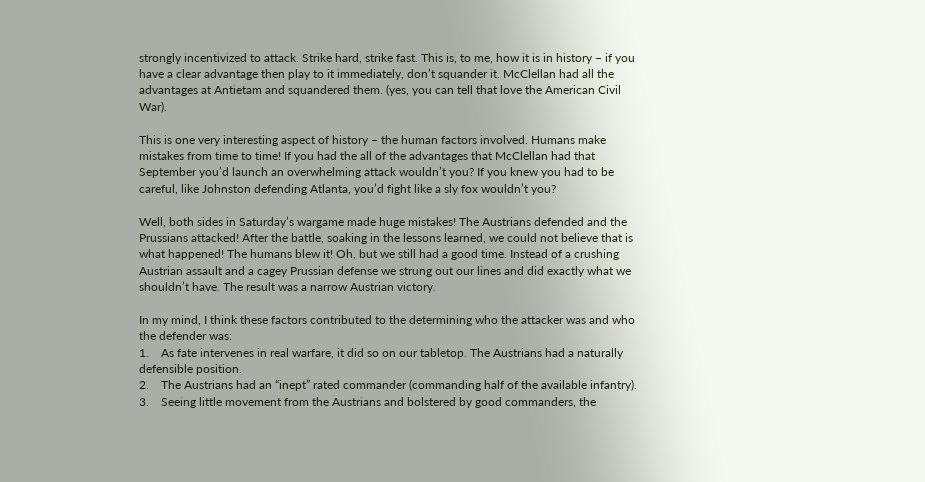strongly incentivized to attack. Strike hard, strike fast. This is, to me, how it is in history – if you have a clear advantage then play to it immediately, don’t squander it. McClellan had all the advantages at Antietam and squandered them. (yes, you can tell that love the American Civil War).

This is one very interesting aspect of history – the human factors involved. Humans make mistakes from time to time! If you had the all of the advantages that McClellan had that September you’d launch an overwhelming attack wouldn’t you? If you knew you had to be careful, like Johnston defending Atlanta, you’d fight like a sly fox wouldn’t you?

Well, both sides in Saturday’s wargame made huge mistakes! The Austrians defended and the Prussians attacked! After the battle, soaking in the lessons learned, we could not believe that is what happened! The humans blew it! Oh, but we still had a good time. Instead of a crushing Austrian assault and a cagey Prussian defense we strung out our lines and did exactly what we shouldn’t have. The result was a narrow Austrian victory.

In my mind, I think these factors contributed to the determining who the attacker was and who the defender was:
1.    As fate intervenes in real warfare, it did so on our tabletop. The Austrians had a naturally defensible position.
2.    The Austrians had an “inept” rated commander (commanding half of the available infantry).
3.    Seeing little movement from the Austrians and bolstered by good commanders, the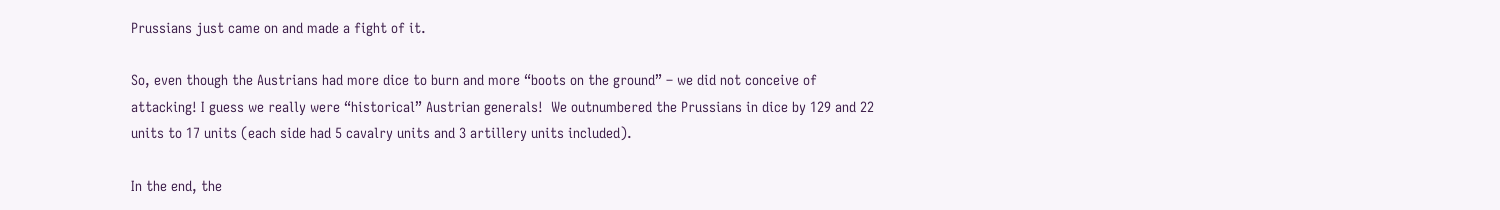Prussians just came on and made a fight of it.

So, even though the Austrians had more dice to burn and more “boots on the ground” – we did not conceive of attacking! I guess we really were “historical” Austrian generals!  We outnumbered the Prussians in dice by 129 and 22 units to 17 units (each side had 5 cavalry units and 3 artillery units included).

In the end, the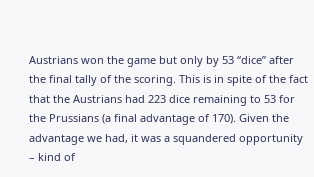Austrians won the game but only by 53 “dice” after the final tally of the scoring. This is in spite of the fact that the Austrians had 223 dice remaining to 53 for the Prussians (a final advantage of 170). Given the advantage we had, it was a squandered opportunity – kind of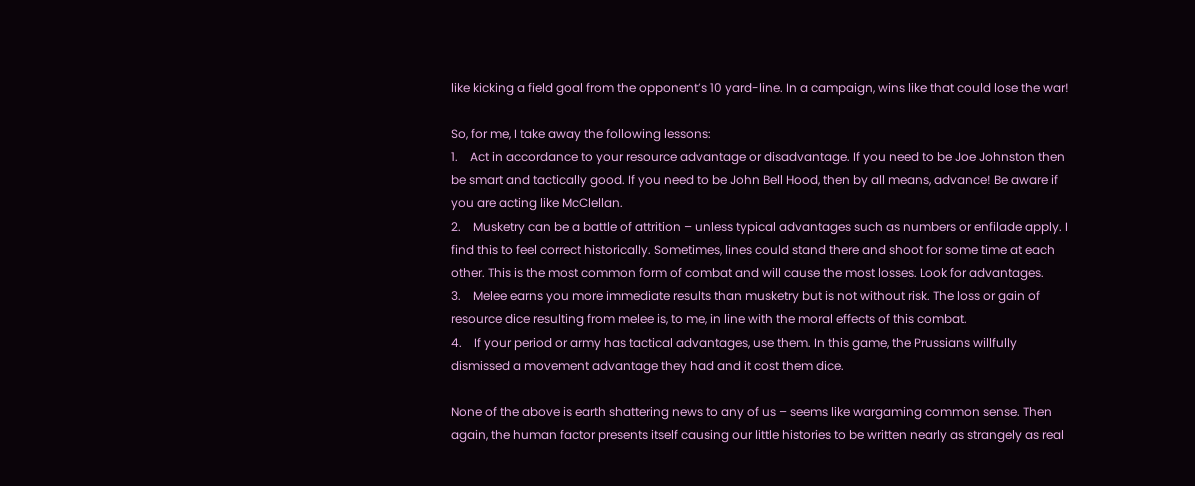like kicking a field goal from the opponent’s 10 yard-line. In a campaign, wins like that could lose the war!

So, for me, I take away the following lessons:
1.    Act in accordance to your resource advantage or disadvantage. If you need to be Joe Johnston then be smart and tactically good. If you need to be John Bell Hood, then by all means, advance! Be aware if you are acting like McClellan.
2.    Musketry can be a battle of attrition – unless typical advantages such as numbers or enfilade apply. I find this to feel correct historically. Sometimes, lines could stand there and shoot for some time at each other. This is the most common form of combat and will cause the most losses. Look for advantages.
3.    Melee earns you more immediate results than musketry but is not without risk. The loss or gain of resource dice resulting from melee is, to me, in line with the moral effects of this combat.
4.    If your period or army has tactical advantages, use them. In this game, the Prussians willfully dismissed a movement advantage they had and it cost them dice.

None of the above is earth shattering news to any of us – seems like wargaming common sense. Then again, the human factor presents itself causing our little histories to be written nearly as strangely as real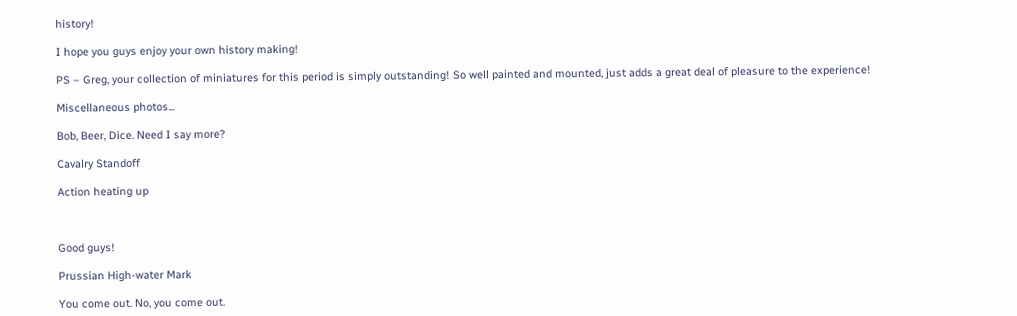history!

I hope you guys enjoy your own history making!

PS – Greg, your collection of miniatures for this period is simply outstanding! So well painted and mounted, just adds a great deal of pleasure to the experience!

Miscellaneous photos...

Bob, Beer, Dice. Need I say more?

Cavalry Standoff

Action heating up



Good guys!

Prussian High-water Mark

You come out. No, you come out.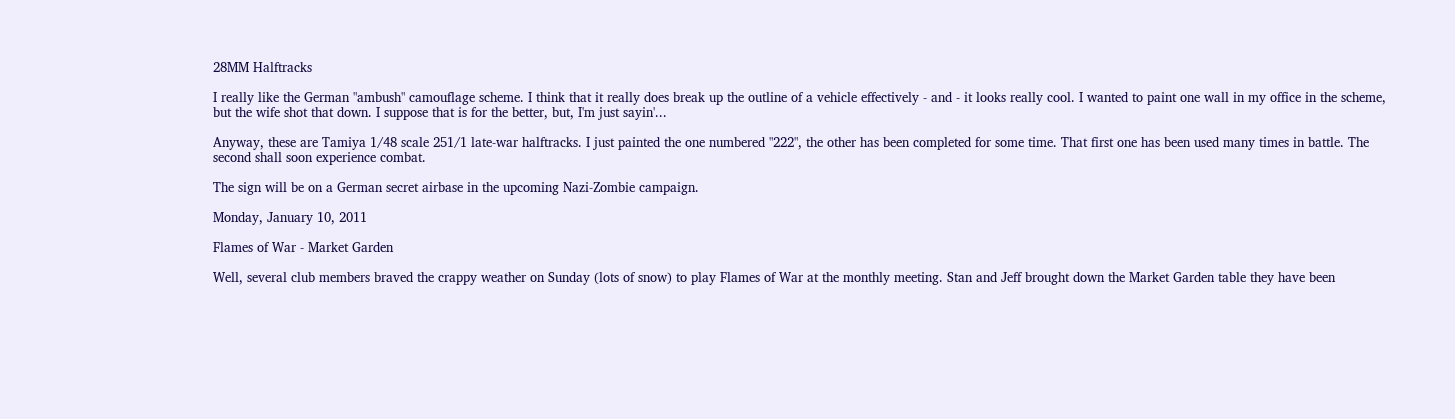28MM Halftracks

I really like the German "ambush" camouflage scheme. I think that it really does break up the outline of a vehicle effectively - and - it looks really cool. I wanted to paint one wall in my office in the scheme, but the wife shot that down. I suppose that is for the better, but, I'm just sayin'...

Anyway, these are Tamiya 1/48 scale 251/1 late-war halftracks. I just painted the one numbered "222", the other has been completed for some time. That first one has been used many times in battle. The second shall soon experience combat.

The sign will be on a German secret airbase in the upcoming Nazi-Zombie campaign.

Monday, January 10, 2011

Flames of War - Market Garden

Well, several club members braved the crappy weather on Sunday (lots of snow) to play Flames of War at the monthly meeting. Stan and Jeff brought down the Market Garden table they have been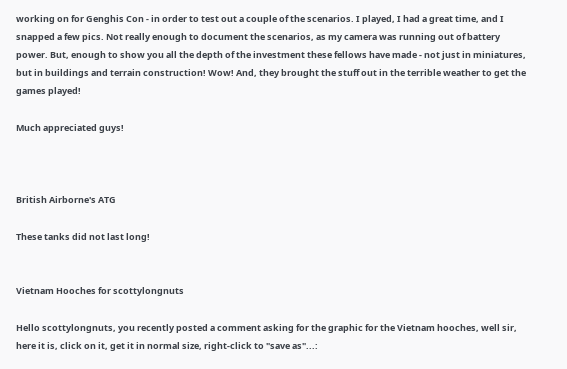working on for Genghis Con - in order to test out a couple of the scenarios. I played, I had a great time, and I snapped a few pics. Not really enough to document the scenarios, as my camera was running out of battery power. But, enough to show you all the depth of the investment these fellows have made - not just in miniatures, but in buildings and terrain construction! Wow! And, they brought the stuff out in the terrible weather to get the games played!

Much appreciated guys!



British Airborne's ATG

These tanks did not last long!


Vietnam Hooches for scottylongnuts

Hello scottylongnuts, you recently posted a comment asking for the graphic for the Vietnam hooches, well sir, here it is, click on it, get it in normal size, right-click to "save as"...: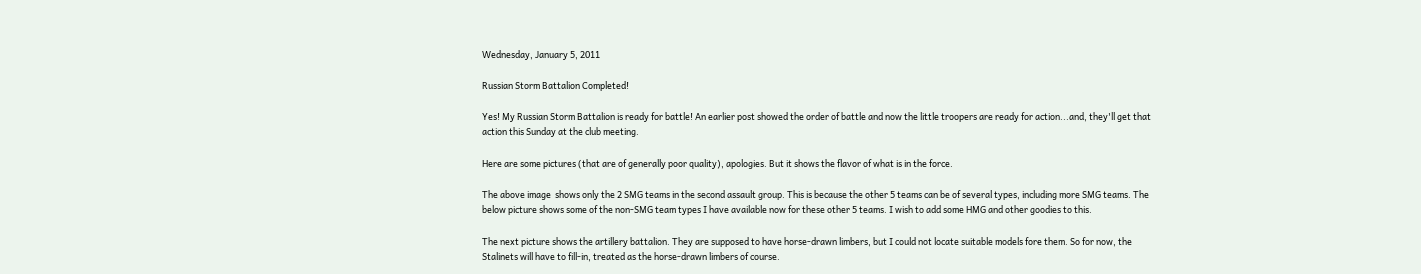Wednesday, January 5, 2011

Russian Storm Battalion Completed!

Yes! My Russian Storm Battalion is ready for battle! An earlier post showed the order of battle and now the little troopers are ready for action...and, they'll get that action this Sunday at the club meeting.

Here are some pictures (that are of generally poor quality), apologies. But it shows the flavor of what is in the force.

The above image  shows only the 2 SMG teams in the second assault group. This is because the other 5 teams can be of several types, including more SMG teams. The below picture shows some of the non-SMG team types I have available now for these other 5 teams. I wish to add some HMG and other goodies to this.

The next picture shows the artillery battalion. They are supposed to have horse-drawn limbers, but I could not locate suitable models fore them. So for now, the Stalinets will have to fill-in, treated as the horse-drawn limbers of course.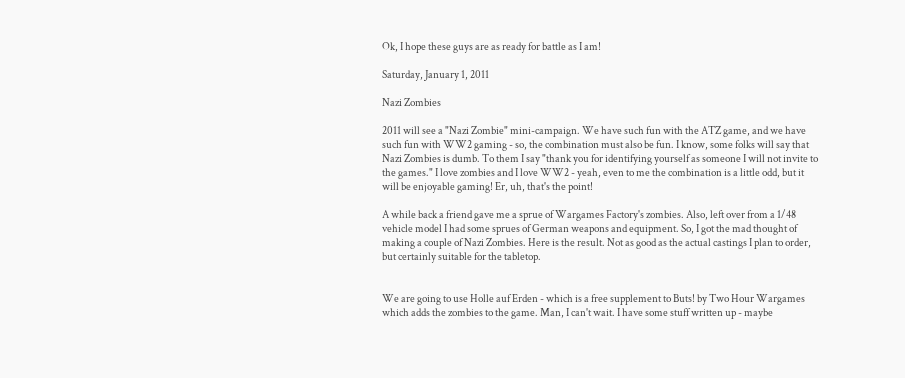Ok, I hope these guys are as ready for battle as I am!

Saturday, January 1, 2011

Nazi Zombies

2011 will see a "Nazi Zombie" mini-campaign. We have such fun with the ATZ game, and we have such fun with WW2 gaming - so, the combination must also be fun. I know, some folks will say that Nazi Zombies is dumb. To them I say "thank you for identifying yourself as someone I will not invite to the games." I love zombies and I love WW2 - yeah, even to me the combination is a little odd, but it will be enjoyable gaming! Er, uh, that's the point!

A while back a friend gave me a sprue of Wargames Factory's zombies. Also, left over from a 1/48 vehicle model I had some sprues of German weapons and equipment. So, I got the mad thought of making a couple of Nazi Zombies. Here is the result. Not as good as the actual castings I plan to order, but certainly suitable for the tabletop.


We are going to use Holle auf Erden - which is a free supplement to Buts! by Two Hour Wargames which adds the zombies to the game. Man, I can't wait. I have some stuff written up - maybe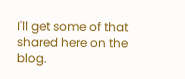I'll get some of that shared here on the blog.